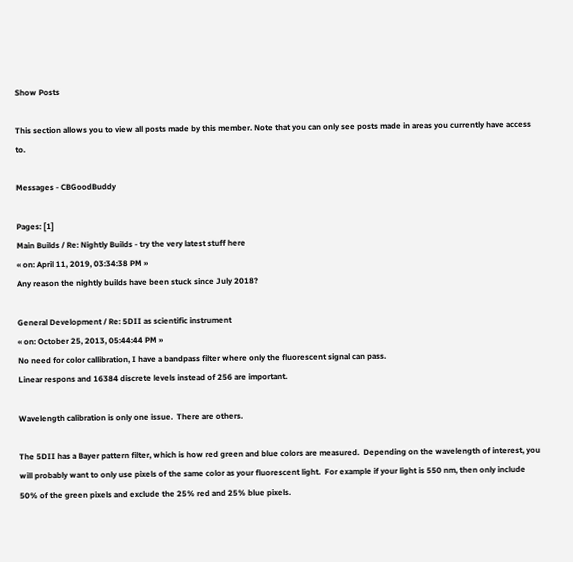Show Posts

This section allows you to view all posts made by this member. Note that you can only see posts made in areas you currently have access to.

Messages - CBGoodBuddy

Pages: [1]
Main Builds / Re: Nightly Builds - try the very latest stuff here
« on: April 11, 2019, 03:34:38 PM »
Any reason the nightly builds have been stuck since July 2018?

General Development / Re: 5DII as scientific instrument
« on: October 25, 2013, 05:44:44 PM »
No need for color callibration, I have a bandpass filter where only the fluorescent signal can pass.
Linear respons and 16384 discrete levels instead of 256 are important.

Wavelength calibration is only one issue.  There are others.

The 5DII has a Bayer pattern filter, which is how red green and blue colors are measured.  Depending on the wavelength of interest, you will probably want to only use pixels of the same color as your fluorescent light.  For example if your light is 550 nm, then only include 50% of the green pixels and exclude the 25% red and 25% blue pixels.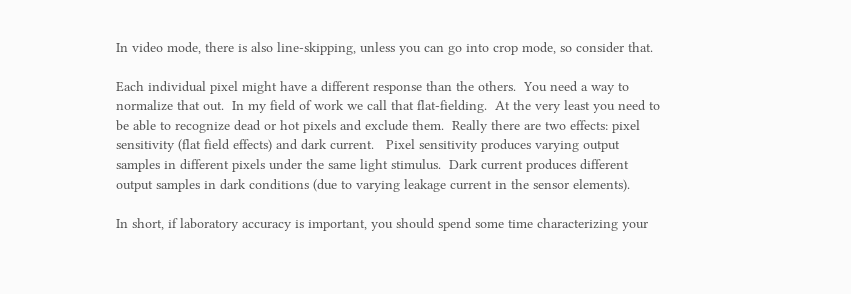In video mode, there is also line-skipping, unless you can go into crop mode, so consider that.

Each individual pixel might have a different response than the others.  You need a way to normalize that out.  In my field of work we call that flat-fielding.  At the very least you need to be able to recognize dead or hot pixels and exclude them.  Really there are two effects: pixel sensitivity (flat field effects) and dark current.   Pixel sensitivity produces varying output samples in different pixels under the same light stimulus.  Dark current produces different output samples in dark conditions (due to varying leakage current in the sensor elements).

In short, if laboratory accuracy is important, you should spend some time characterizing your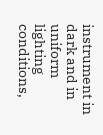instrument in dark and in uniform lighting conditions,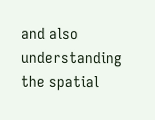and also understanding the spatial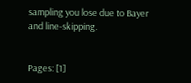sampling you lose due to Bayer and line-skipping.


Pages: [1]